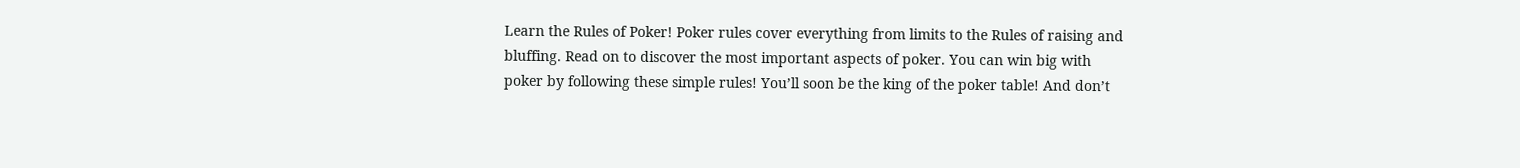Learn the Rules of Poker! Poker rules cover everything from limits to the Rules of raising and bluffing. Read on to discover the most important aspects of poker. You can win big with poker by following these simple rules! You’ll soon be the king of the poker table! And don’t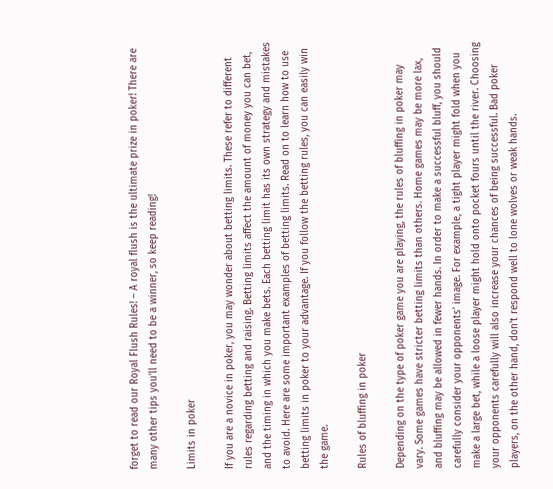forget to read our Royal Flush Rules! – A royal flush is the ultimate prize in poker! There are many other tips you’ll need to be a winner, so keep reading!

Limits in poker

If you are a novice in poker, you may wonder about betting limits. These refer to different rules regarding betting and raising. Betting limits affect the amount of money you can bet, and the timing in which you make bets. Each betting limit has its own strategy and mistakes to avoid. Here are some important examples of betting limits. Read on to learn how to use betting limits in poker to your advantage. If you follow the betting rules, you can easily win the game.

Rules of bluffing in poker

Depending on the type of poker game you are playing, the rules of bluffing in poker may vary. Some games have stricter betting limits than others. Home games may be more lax, and bluffing may be allowed in fewer hands. In order to make a successful bluff, you should carefully consider your opponents’ image. For example, a tight player might fold when you make a large bet, while a loose player might hold onto pocket fours until the river. Choosing your opponents carefully will also increase your chances of being successful. Bad poker players, on the other hand, don’t respond well to lone wolves or weak hands.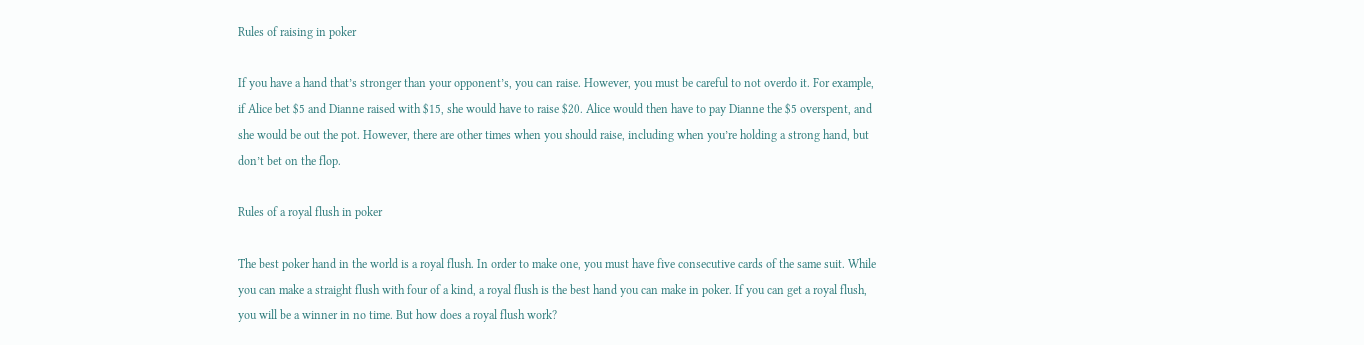Rules of raising in poker

If you have a hand that’s stronger than your opponent’s, you can raise. However, you must be careful to not overdo it. For example, if Alice bet $5 and Dianne raised with $15, she would have to raise $20. Alice would then have to pay Dianne the $5 overspent, and she would be out the pot. However, there are other times when you should raise, including when you’re holding a strong hand, but don’t bet on the flop.

Rules of a royal flush in poker

The best poker hand in the world is a royal flush. In order to make one, you must have five consecutive cards of the same suit. While you can make a straight flush with four of a kind, a royal flush is the best hand you can make in poker. If you can get a royal flush, you will be a winner in no time. But how does a royal flush work?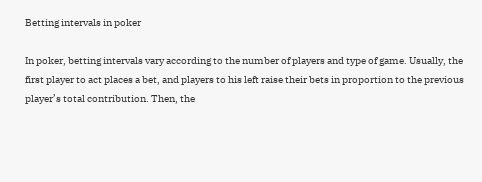Betting intervals in poker

In poker, betting intervals vary according to the number of players and type of game. Usually, the first player to act places a bet, and players to his left raise their bets in proportion to the previous player’s total contribution. Then, the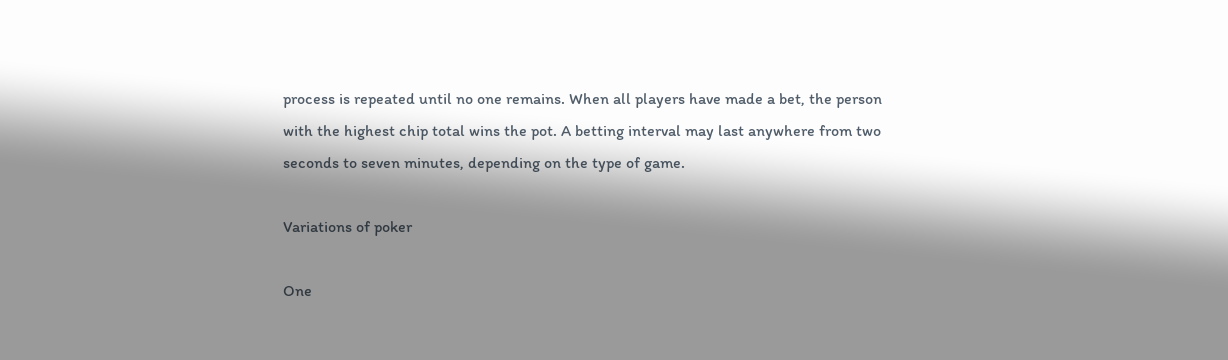process is repeated until no one remains. When all players have made a bet, the person with the highest chip total wins the pot. A betting interval may last anywhere from two seconds to seven minutes, depending on the type of game.

Variations of poker

One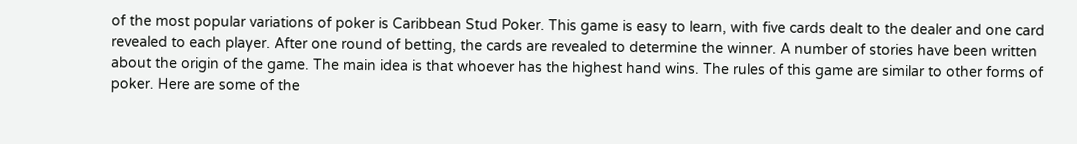of the most popular variations of poker is Caribbean Stud Poker. This game is easy to learn, with five cards dealt to the dealer and one card revealed to each player. After one round of betting, the cards are revealed to determine the winner. A number of stories have been written about the origin of the game. The main idea is that whoever has the highest hand wins. The rules of this game are similar to other forms of poker. Here are some of the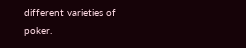different varieties of poker.